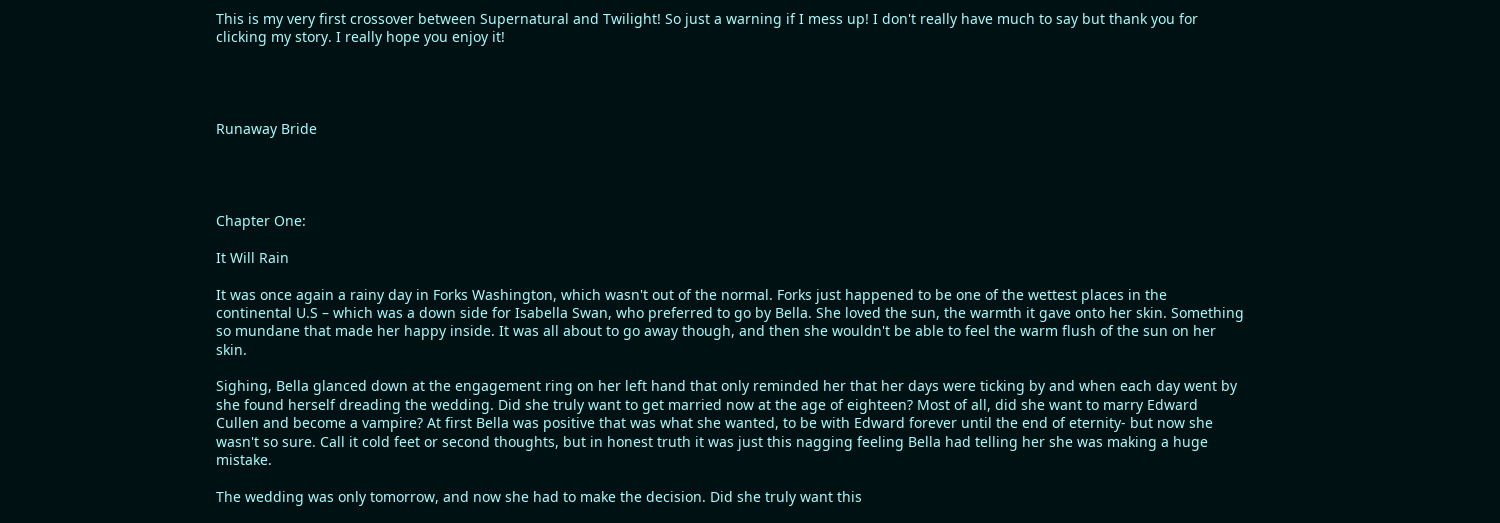This is my very first crossover between Supernatural and Twilight! So just a warning if I mess up! I don't really have much to say but thank you for clicking my story. I really hope you enjoy it!




Runaway Bride




Chapter One:

It Will Rain

It was once again a rainy day in Forks Washington, which wasn't out of the normal. Forks just happened to be one of the wettest places in the continental U.S – which was a down side for Isabella Swan, who preferred to go by Bella. She loved the sun, the warmth it gave onto her skin. Something so mundane that made her happy inside. It was all about to go away though, and then she wouldn't be able to feel the warm flush of the sun on her skin.

Sighing, Bella glanced down at the engagement ring on her left hand that only reminded her that her days were ticking by and when each day went by she found herself dreading the wedding. Did she truly want to get married now at the age of eighteen? Most of all, did she want to marry Edward Cullen and become a vampire? At first Bella was positive that was what she wanted, to be with Edward forever until the end of eternity- but now she wasn't so sure. Call it cold feet or second thoughts, but in honest truth it was just this nagging feeling Bella had telling her she was making a huge mistake.

The wedding was only tomorrow, and now she had to make the decision. Did she truly want this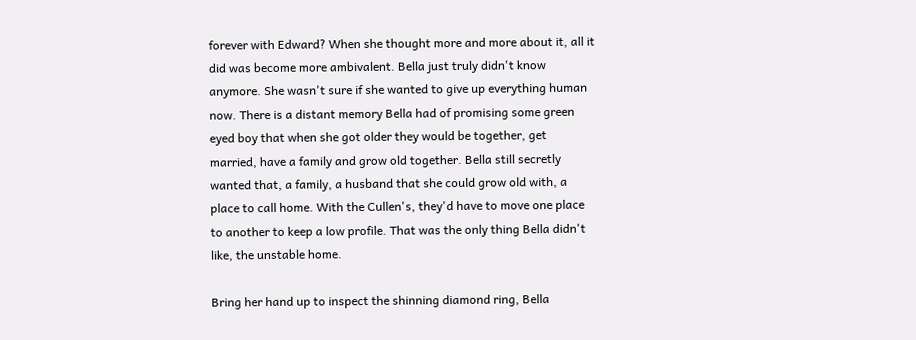forever with Edward? When she thought more and more about it, all it did was become more ambivalent. Bella just truly didn't know anymore. She wasn't sure if she wanted to give up everything human now. There is a distant memory Bella had of promising some green eyed boy that when she got older they would be together, get married, have a family and grow old together. Bella still secretly wanted that, a family, a husband that she could grow old with, a place to call home. With the Cullen's, they'd have to move one place to another to keep a low profile. That was the only thing Bella didn't like, the unstable home.

Bring her hand up to inspect the shinning diamond ring, Bella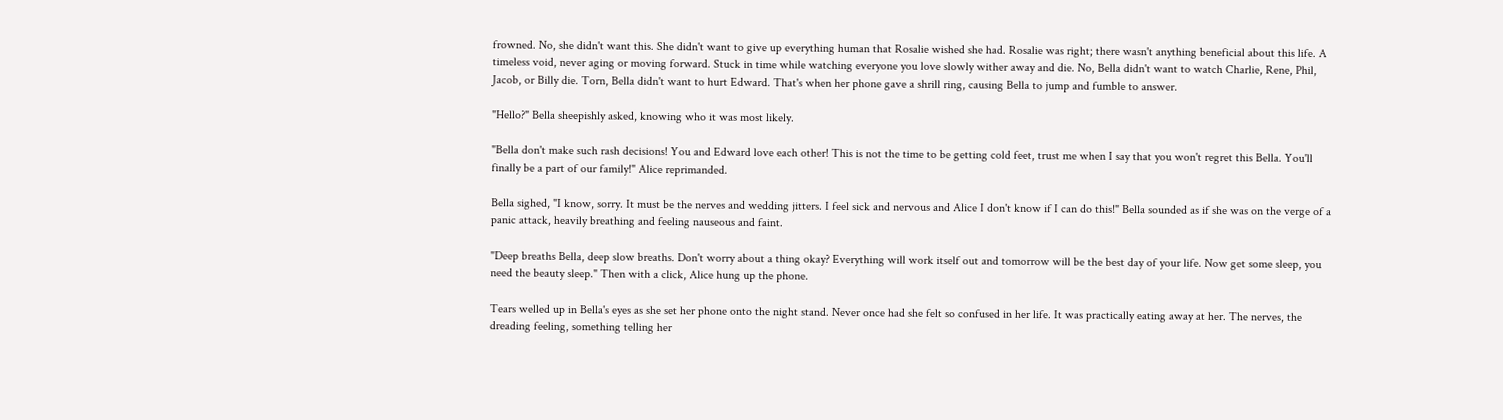frowned. No, she didn't want this. She didn't want to give up everything human that Rosalie wished she had. Rosalie was right; there wasn't anything beneficial about this life. A timeless void, never aging or moving forward. Stuck in time while watching everyone you love slowly wither away and die. No, Bella didn't want to watch Charlie, Rene, Phil, Jacob, or Billy die. Torn, Bella didn't want to hurt Edward. That's when her phone gave a shrill ring, causing Bella to jump and fumble to answer.

"Hello?" Bella sheepishly asked, knowing who it was most likely.

"Bella don't make such rash decisions! You and Edward love each other! This is not the time to be getting cold feet, trust me when I say that you won't regret this Bella. You'll finally be a part of our family!" Alice reprimanded.

Bella sighed, "I know, sorry. It must be the nerves and wedding jitters. I feel sick and nervous and Alice I don't know if I can do this!" Bella sounded as if she was on the verge of a panic attack, heavily breathing and feeling nauseous and faint.

"Deep breaths Bella, deep slow breaths. Don't worry about a thing okay? Everything will work itself out and tomorrow will be the best day of your life. Now get some sleep, you need the beauty sleep." Then with a click, Alice hung up the phone.

Tears welled up in Bella's eyes as she set her phone onto the night stand. Never once had she felt so confused in her life. It was practically eating away at her. The nerves, the dreading feeling, something telling her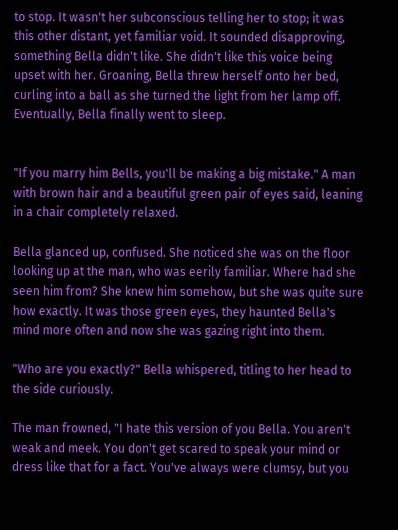to stop. It wasn't her subconscious telling her to stop; it was this other distant, yet familiar void. It sounded disapproving, something Bella didn't like. She didn't like this voice being upset with her. Groaning, Bella threw herself onto her bed, curling into a ball as she turned the light from her lamp off. Eventually, Bella finally went to sleep.


"If you marry him Bells, you'll be making a big mistake." A man with brown hair and a beautiful green pair of eyes said, leaning in a chair completely relaxed.

Bella glanced up, confused. She noticed she was on the floor looking up at the man, who was eerily familiar. Where had she seen him from? She knew him somehow, but she was quite sure how exactly. It was those green eyes, they haunted Bella's mind more often and now she was gazing right into them.

"Who are you exactly?" Bella whispered, titling to her head to the side curiously.

The man frowned, "I hate this version of you Bella. You aren't weak and meek. You don't get scared to speak your mind or dress like that for a fact. You've always were clumsy, but you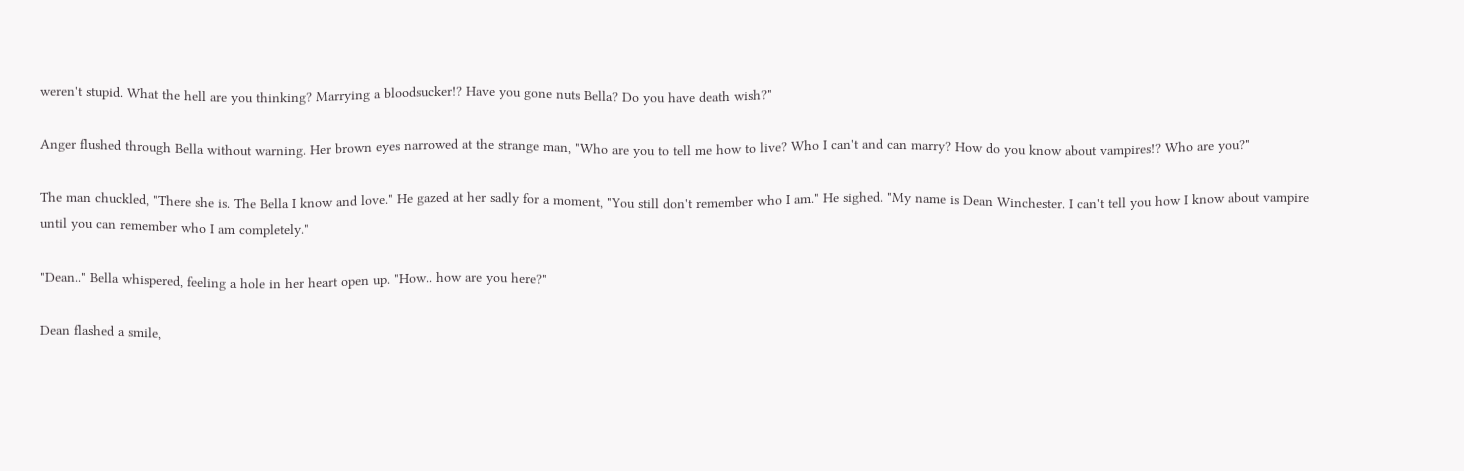weren't stupid. What the hell are you thinking? Marrying a bloodsucker!? Have you gone nuts Bella? Do you have death wish?"

Anger flushed through Bella without warning. Her brown eyes narrowed at the strange man, "Who are you to tell me how to live? Who I can't and can marry? How do you know about vampires!? Who are you?"

The man chuckled, "There she is. The Bella I know and love." He gazed at her sadly for a moment, "You still don't remember who I am." He sighed. "My name is Dean Winchester. I can't tell you how I know about vampire until you can remember who I am completely."

"Dean.." Bella whispered, feeling a hole in her heart open up. "How.. how are you here?"

Dean flashed a smile,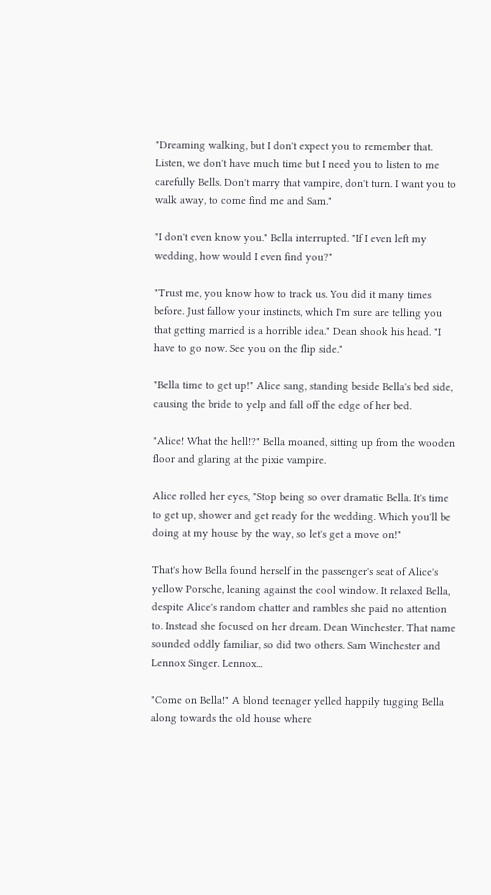"Dreaming walking, but I don't expect you to remember that. Listen, we don't have much time but I need you to listen to me carefully Bells. Don't marry that vampire, don't turn. I want you to walk away, to come find me and Sam."

"I don't even know you." Bella interrupted. "If I even left my wedding, how would I even find you?"

"Trust me, you know how to track us. You did it many times before. Just fallow your instincts, which I'm sure are telling you that getting married is a horrible idea." Dean shook his head. "I have to go now. See you on the flip side."

"Bella time to get up!" Alice sang, standing beside Bella's bed side, causing the bride to yelp and fall off the edge of her bed.

"Alice! What the hell!?" Bella moaned, sitting up from the wooden floor and glaring at the pixie vampire.

Alice rolled her eyes, "Stop being so over dramatic Bella. It's time to get up, shower and get ready for the wedding. Which you'll be doing at my house by the way, so let's get a move on!"

That's how Bella found herself in the passenger's seat of Alice's yellow Porsche, leaning against the cool window. It relaxed Bella, despite Alice's random chatter and rambles she paid no attention to. Instead she focused on her dream. Dean Winchester. That name sounded oddly familiar, so did two others. Sam Winchester and Lennox Singer. Lennox...

"Come on Bella!" A blond teenager yelled happily tugging Bella along towards the old house where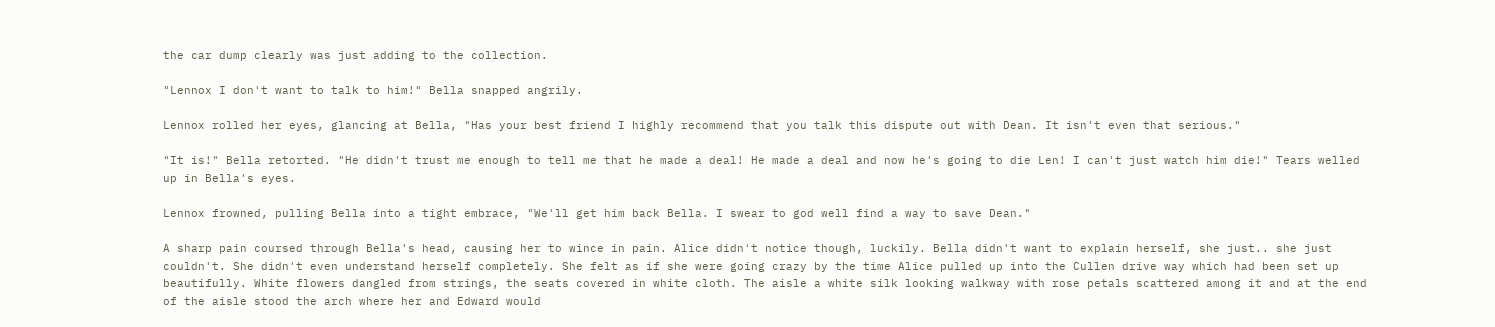the car dump clearly was just adding to the collection.

"Lennox I don't want to talk to him!" Bella snapped angrily.

Lennox rolled her eyes, glancing at Bella, "Has your best friend I highly recommend that you talk this dispute out with Dean. It isn't even that serious."

"It is!" Bella retorted. "He didn't trust me enough to tell me that he made a deal! He made a deal and now he's going to die Len! I can't just watch him die!" Tears welled up in Bella's eyes.

Lennox frowned, pulling Bella into a tight embrace, "We'll get him back Bella. I swear to god well find a way to save Dean."

A sharp pain coursed through Bella's head, causing her to wince in pain. Alice didn't notice though, luckily. Bella didn't want to explain herself, she just.. she just couldn't. She didn't even understand herself completely. She felt as if she were going crazy by the time Alice pulled up into the Cullen drive way which had been set up beautifully. White flowers dangled from strings, the seats covered in white cloth. The aisle a white silk looking walkway with rose petals scattered among it and at the end of the aisle stood the arch where her and Edward would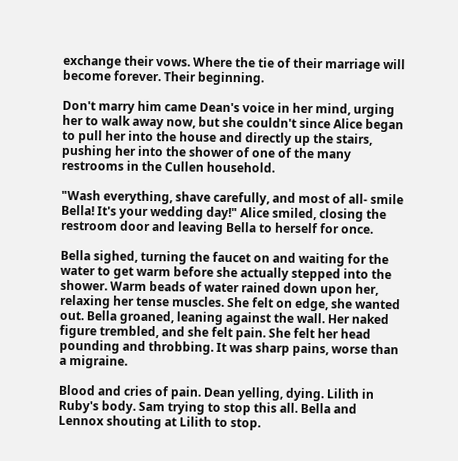exchange their vows. Where the tie of their marriage will become forever. Their beginning.

Don't marry him came Dean's voice in her mind, urging her to walk away now, but she couldn't since Alice began to pull her into the house and directly up the stairs, pushing her into the shower of one of the many restrooms in the Cullen household.

"Wash everything, shave carefully, and most of all- smile Bella! It's your wedding day!" Alice smiled, closing the restroom door and leaving Bella to herself for once.

Bella sighed, turning the faucet on and waiting for the water to get warm before she actually stepped into the shower. Warm beads of water rained down upon her, relaxing her tense muscles. She felt on edge, she wanted out. Bella groaned, leaning against the wall. Her naked figure trembled, and she felt pain. She felt her head pounding and throbbing. It was sharp pains, worse than a migraine.

Blood and cries of pain. Dean yelling, dying. Lilith in Ruby's body. Sam trying to stop this all. Bella and Lennox shouting at Lilith to stop.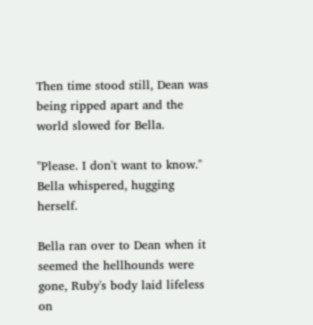Then time stood still, Dean was being ripped apart and the world slowed for Bella.

"Please. I don't want to know." Bella whispered, hugging herself.

Bella ran over to Dean when it seemed the hellhounds were gone, Ruby's body laid lifeless on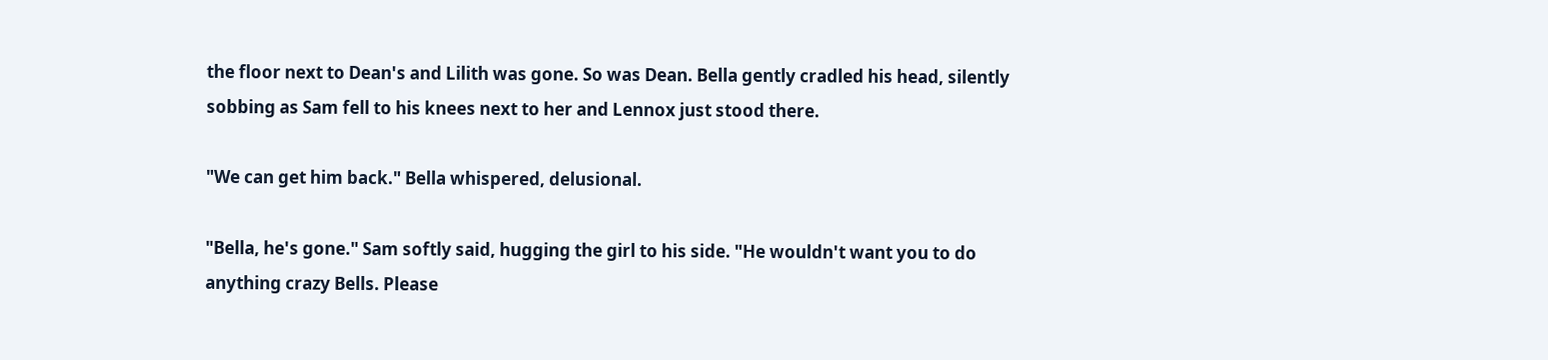the floor next to Dean's and Lilith was gone. So was Dean. Bella gently cradled his head, silently sobbing as Sam fell to his knees next to her and Lennox just stood there.

"We can get him back." Bella whispered, delusional.

"Bella, he's gone." Sam softly said, hugging the girl to his side. "He wouldn't want you to do anything crazy Bells. Please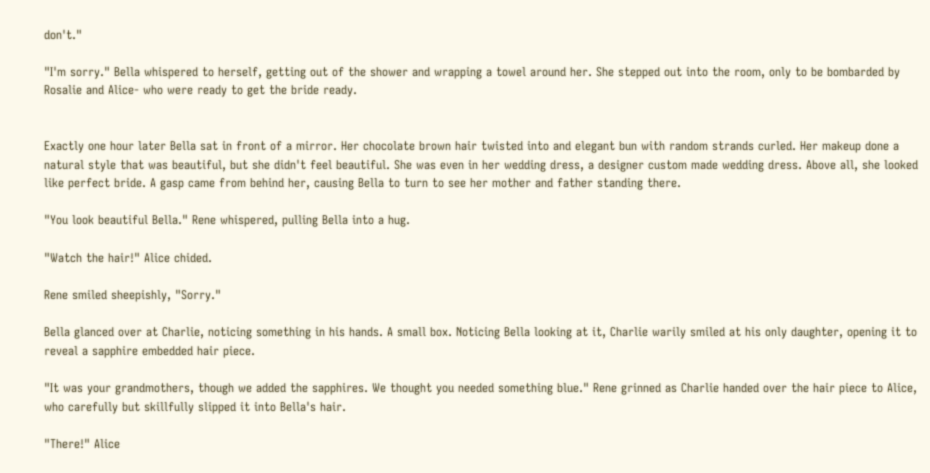don't."

"I'm sorry." Bella whispered to herself, getting out of the shower and wrapping a towel around her. She stepped out into the room, only to be bombarded by Rosalie and Alice- who were ready to get the bride ready.


Exactly one hour later Bella sat in front of a mirror. Her chocolate brown hair twisted into and elegant bun with random strands curled. Her makeup done a natural style that was beautiful, but she didn't feel beautiful. She was even in her wedding dress, a designer custom made wedding dress. Above all, she looked like perfect bride. A gasp came from behind her, causing Bella to turn to see her mother and father standing there.

"You look beautiful Bella." Rene whispered, pulling Bella into a hug.

"Watch the hair!" Alice chided.

Rene smiled sheepishly, "Sorry."

Bella glanced over at Charlie, noticing something in his hands. A small box. Noticing Bella looking at it, Charlie warily smiled at his only daughter, opening it to reveal a sapphire embedded hair piece.

"It was your grandmothers, though we added the sapphires. We thought you needed something blue." Rene grinned as Charlie handed over the hair piece to Alice, who carefully but skillfully slipped it into Bella's hair.

"There!" Alice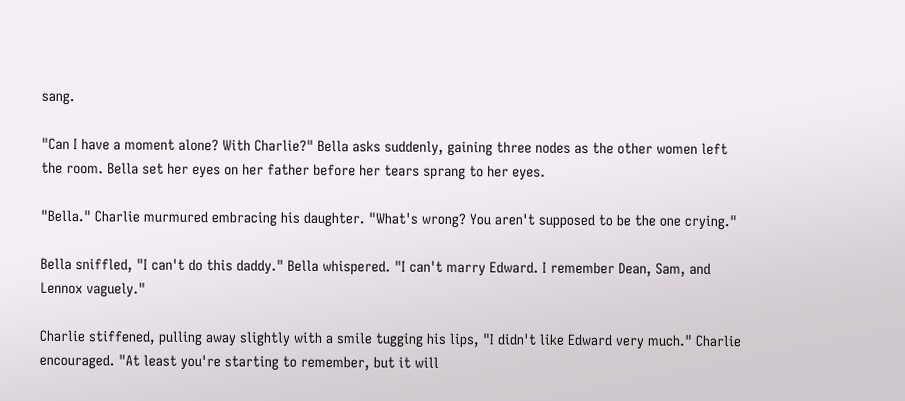sang.

"Can I have a moment alone? With Charlie?" Bella asks suddenly, gaining three nodes as the other women left the room. Bella set her eyes on her father before her tears sprang to her eyes.

"Bella." Charlie murmured embracing his daughter. "What's wrong? You aren't supposed to be the one crying."

Bella sniffled, "I can't do this daddy." Bella whispered. "I can't marry Edward. I remember Dean, Sam, and Lennox vaguely."

Charlie stiffened, pulling away slightly with a smile tugging his lips, "I didn't like Edward very much." Charlie encouraged. "At least you're starting to remember, but it will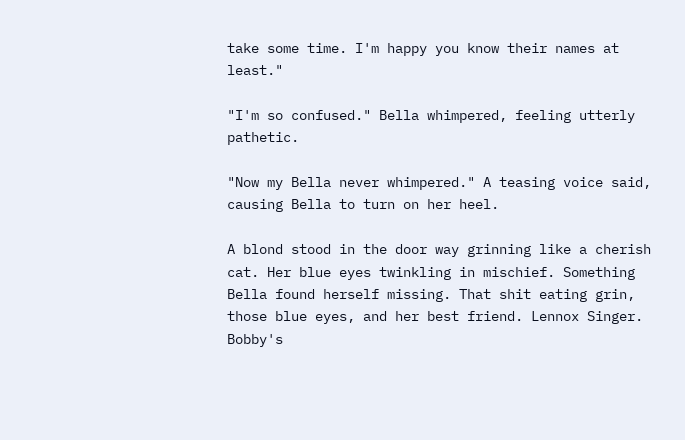take some time. I'm happy you know their names at least."

"I'm so confused." Bella whimpered, feeling utterly pathetic.

"Now my Bella never whimpered." A teasing voice said, causing Bella to turn on her heel.

A blond stood in the door way grinning like a cherish cat. Her blue eyes twinkling in mischief. Something Bella found herself missing. That shit eating grin, those blue eyes, and her best friend. Lennox Singer. Bobby's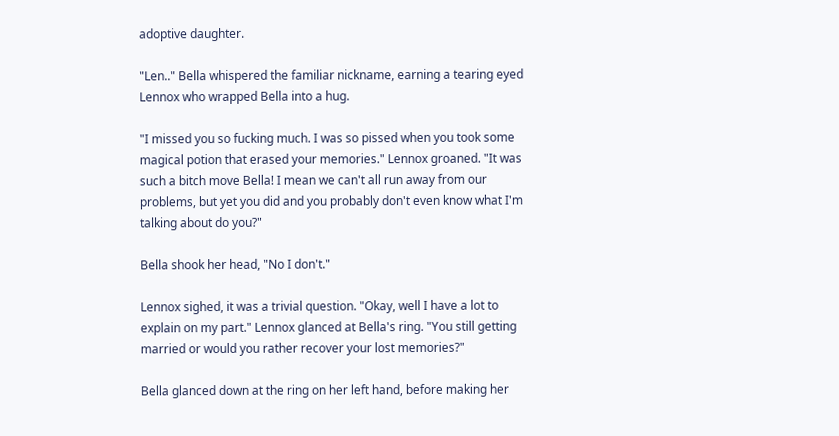adoptive daughter.

"Len.." Bella whispered the familiar nickname, earning a tearing eyed Lennox who wrapped Bella into a hug.

"I missed you so fucking much. I was so pissed when you took some magical potion that erased your memories." Lennox groaned. "It was such a bitch move Bella! I mean we can't all run away from our problems, but yet you did and you probably don't even know what I'm talking about do you?"

Bella shook her head, "No I don't."

Lennox sighed, it was a trivial question. "Okay, well I have a lot to explain on my part." Lennox glanced at Bella's ring. "You still getting married or would you rather recover your lost memories?"

Bella glanced down at the ring on her left hand, before making her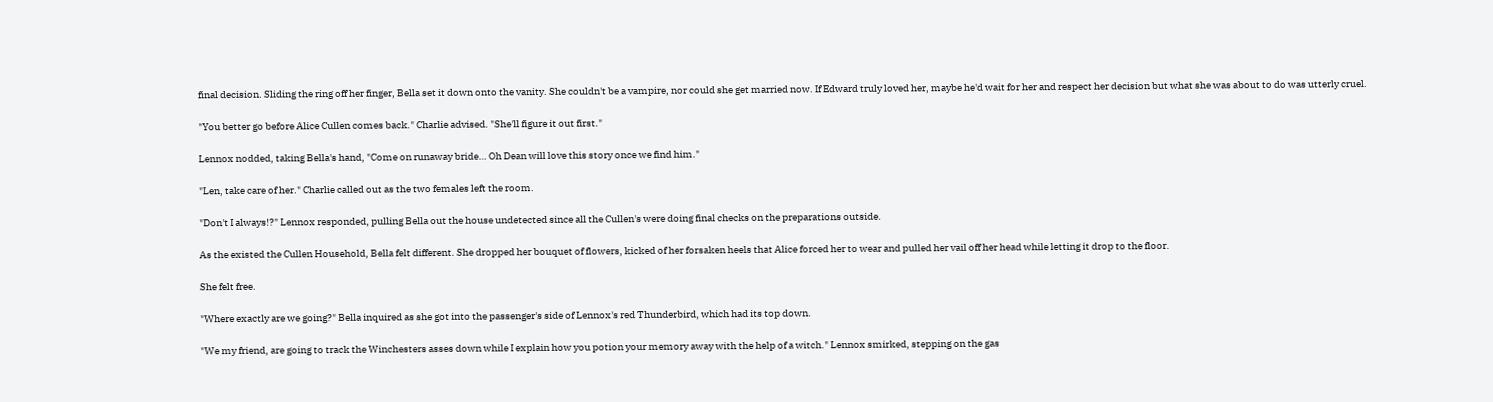final decision. Sliding the ring off her finger, Bella set it down onto the vanity. She couldn't be a vampire, nor could she get married now. If Edward truly loved her, maybe he'd wait for her and respect her decision but what she was about to do was utterly cruel.

"You better go before Alice Cullen comes back." Charlie advised. "She'll figure it out first."

Lennox nodded, taking Bella's hand, "Come on runaway bride… Oh Dean will love this story once we find him."

"Len, take care of her." Charlie called out as the two females left the room.

"Don't I always!?" Lennox responded, pulling Bella out the house undetected since all the Cullen's were doing final checks on the preparations outside.

As the existed the Cullen Household, Bella felt different. She dropped her bouquet of flowers, kicked of her forsaken heels that Alice forced her to wear and pulled her vail off her head while letting it drop to the floor.

She felt free.

"Where exactly are we going?" Bella inquired as she got into the passenger's side of Lennox's red Thunderbird, which had its top down.

"We my friend, are going to track the Winchesters asses down while I explain how you potion your memory away with the help of a witch." Lennox smirked, stepping on the gas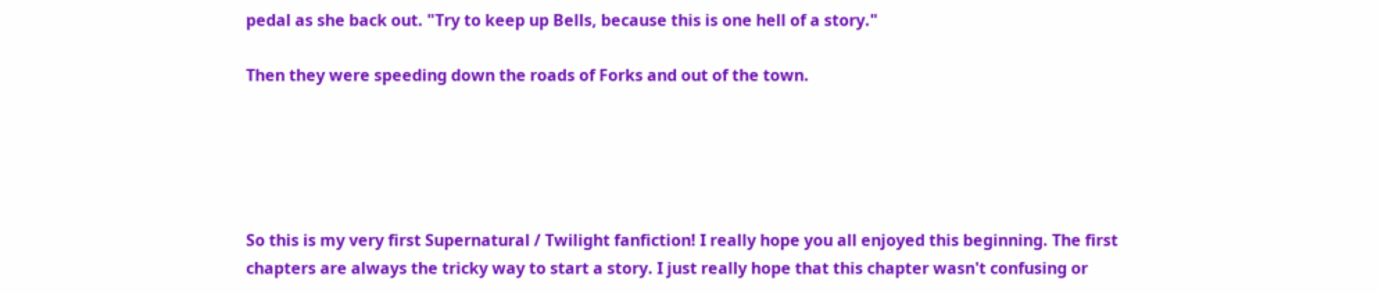pedal as she back out. "Try to keep up Bells, because this is one hell of a story."

Then they were speeding down the roads of Forks and out of the town.





So this is my very first Supernatural / Twilight fanfiction! I really hope you all enjoyed this beginning. The first chapters are always the tricky way to start a story. I just really hope that this chapter wasn't confusing or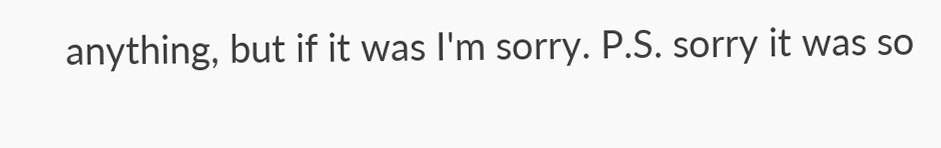anything, but if it was I'm sorry. P.S. sorry it was so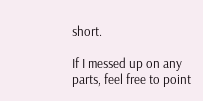short.

If I messed up on any parts, feel free to point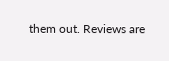them out. Reviews are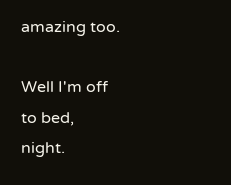amazing too.

Well I'm off to bed, night.